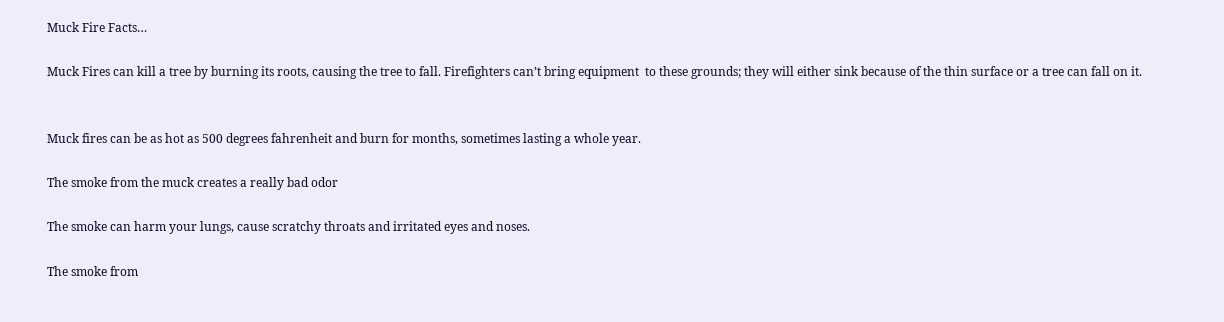Muck Fire Facts…

Muck Fires can kill a tree by burning its roots, causing the tree to fall. Firefighters can’t bring equipment  to these grounds; they will either sink because of the thin surface or a tree can fall on it.


Muck fires can be as hot as 500 degrees fahrenheit and burn for months, sometimes lasting a whole year.

The smoke from the muck creates a really bad odor

The smoke can harm your lungs, cause scratchy throats and irritated eyes and noses.

The smoke from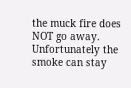the muck fire does NOT go away. Unfortunately the smoke can stay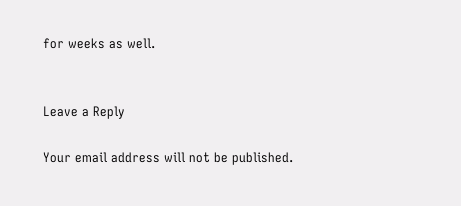for weeks as well.


Leave a Reply

Your email address will not be published.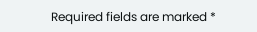Required fields are marked *